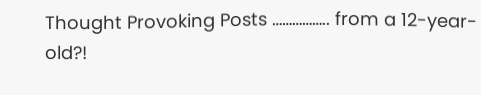Thought Provoking Posts …………….. from a 12-year-old?!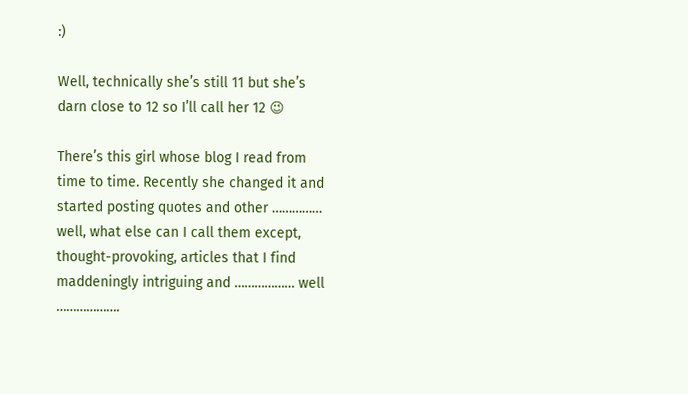:)

Well, technically she’s still 11 but she’s darn close to 12 so I’ll call her 12 😉

There’s this girl whose blog I read from time to time. Recently she changed it and started posting quotes and other …………… well, what else can I call them except, thought-provoking, articles that I find maddeningly intriguing and ……………… well ……………….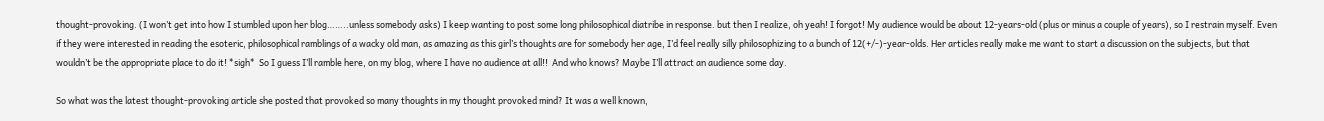thought-provoking. (I won’t get into how I stumbled upon her blog……..unless somebody asks) I keep wanting to post some long philosophical diatribe in response. but then I realize, oh yeah! I forgot! My audience would be about 12-years-old (plus or minus a couple of years), so I restrain myself. Even if they were interested in reading the esoteric, philosophical ramblings of a wacky old man, as amazing as this girl’s thoughts are for somebody her age, I’d feel really silly philosophizing to a bunch of 12(+/-)-year-olds. Her articles really make me want to start a discussion on the subjects, but that wouldn’t be the appropriate place to do it! *sigh*  So I guess I’ll ramble here, on my blog, where I have no audience at all!!  And who knows? Maybe I’ll attract an audience some day.

So what was the latest thought-provoking article she posted that provoked so many thoughts in my thought provoked mind? It was a well known,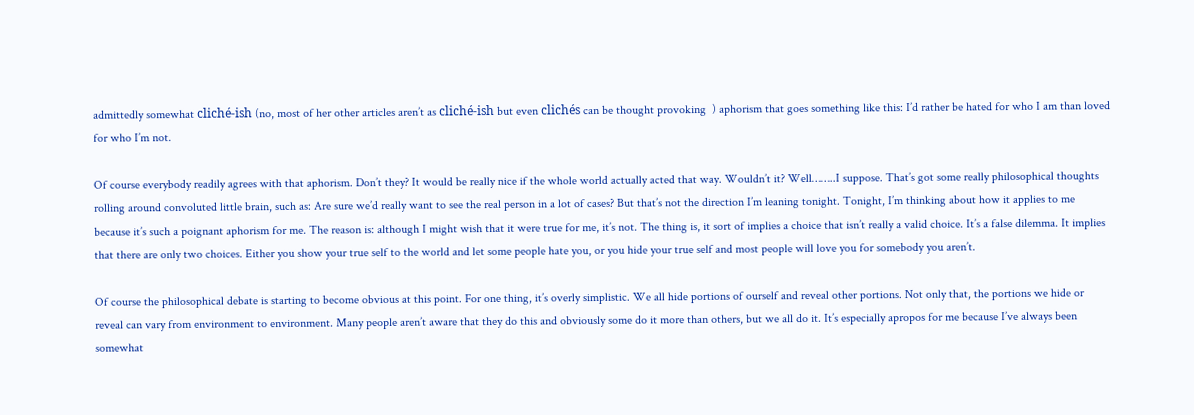admittedly somewhat cliché-ish (no, most of her other articles aren’t as cliché-ish but even clichés can be thought provoking  ) aphorism that goes something like this: I’d rather be hated for who I am than loved for who I’m not.

Of course everybody readily agrees with that aphorism. Don’t they? It would be really nice if the whole world actually acted that way. Wouldn’t it? Well……..I suppose. That’s got some really philosophical thoughts rolling around convoluted little brain, such as: Are sure we’d really want to see the real person in a lot of cases? But that’s not the direction I’m leaning tonight. Tonight, I’m thinking about how it applies to me because it’s such a poignant aphorism for me. The reason is: although I might wish that it were true for me, it’s not. The thing is, it sort of implies a choice that isn’t really a valid choice. It’s a false dilemma. It implies that there are only two choices. Either you show your true self to the world and let some people hate you, or you hide your true self and most people will love you for somebody you aren’t.

Of course the philosophical debate is starting to become obvious at this point. For one thing, it’s overly simplistic. We all hide portions of ourself and reveal other portions. Not only that, the portions we hide or reveal can vary from environment to environment. Many people aren’t aware that they do this and obviously some do it more than others, but we all do it. It’s especially apropos for me because I’ve always been somewhat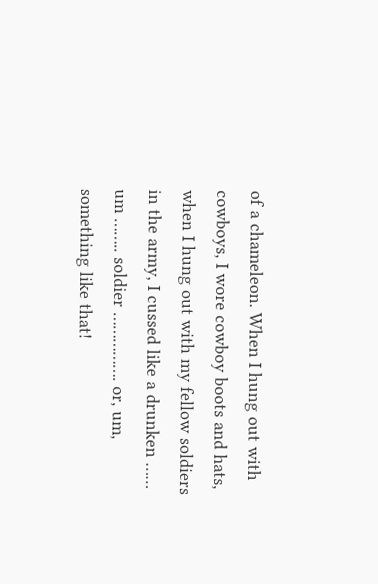of a chameleon. When I hung out with cowboys, I wore cowboy boots and hats, when I hung out with my fellow soldiers in the army, I cussed like a drunken …… um …….. soldier ……………. or, um, something like that!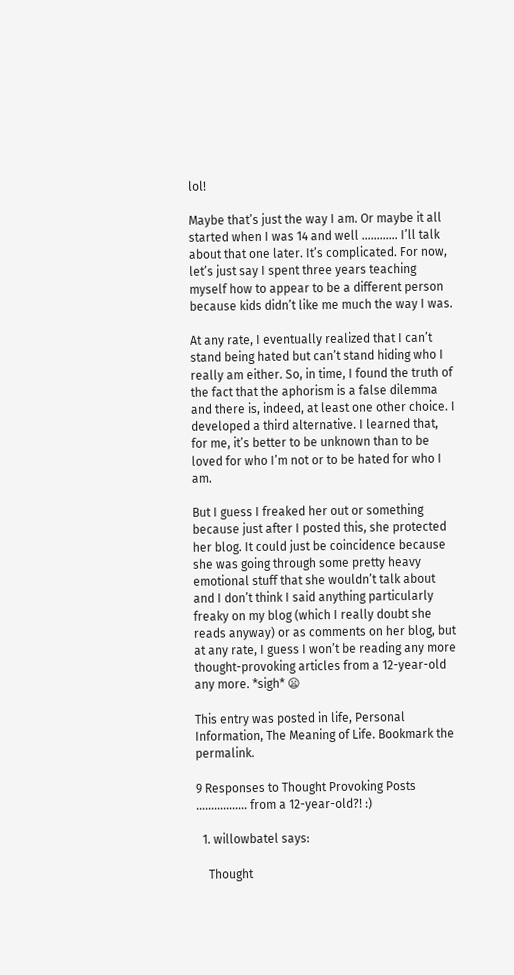lol!

Maybe that’s just the way I am. Or maybe it all started when I was 14 and well ………… I’ll talk about that one later. It’s complicated. For now, let’s just say I spent three years teaching myself how to appear to be a different person because kids didn’t like me much the way I was.

At any rate, I eventually realized that I can’t stand being hated but can’t stand hiding who I really am either. So, in time, I found the truth of the fact that the aphorism is a false dilemma and there is, indeed, at least one other choice. I developed a third alternative. I learned that, for me, it’s better to be unknown than to be loved for who I’m not or to be hated for who I am.

But I guess I freaked her out or something because just after I posted this, she protected her blog. It could just be coincidence because she was going through some pretty heavy emotional stuff that she wouldn’t talk about and I don’t think I said anything particularly freaky on my blog (which I really doubt she reads anyway) or as comments on her blog, but at any rate, I guess I won’t be reading any more thought-provoking articles from a 12-year-old any more. *sigh* 😦

This entry was posted in life, Personal Information, The Meaning of Life. Bookmark the permalink.

9 Responses to Thought Provoking Posts …………….. from a 12-year-old?! :)

  1. willowbatel says:

    Thought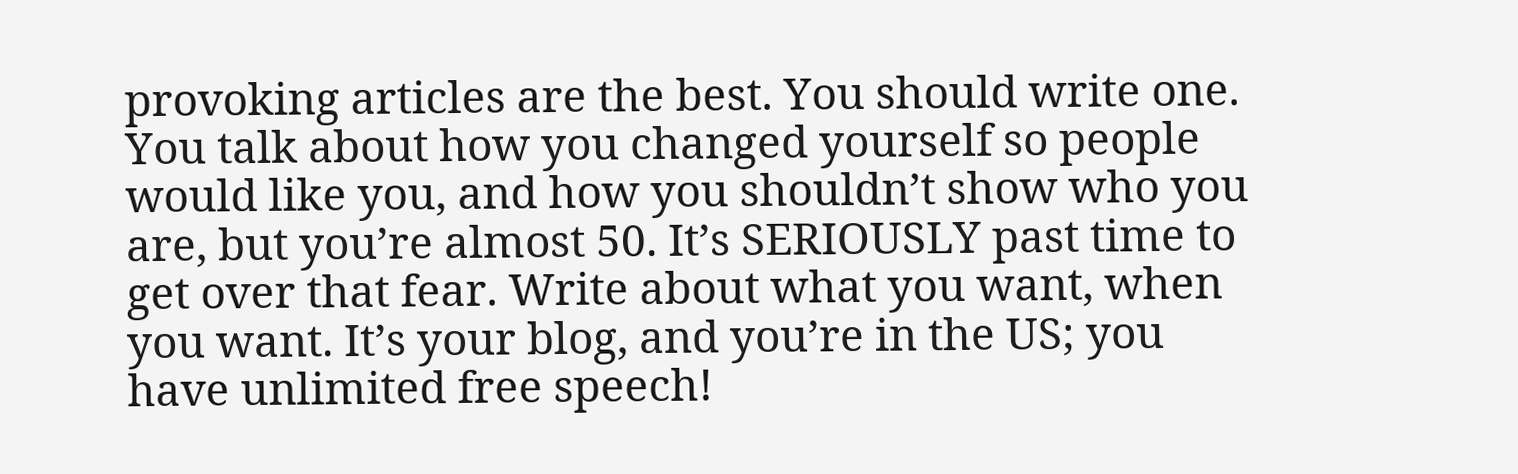provoking articles are the best. You should write one. You talk about how you changed yourself so people would like you, and how you shouldn’t show who you are, but you’re almost 50. It’s SERIOUSLY past time to get over that fear. Write about what you want, when you want. It’s your blog, and you’re in the US; you have unlimited free speech!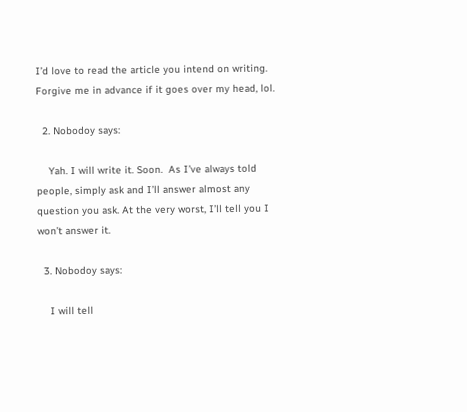I’d love to read the article you intend on writing. Forgive me in advance if it goes over my head, lol.

  2. Nobodoy says:

    Yah. I will write it. Soon.  As I’ve always told people, simply ask and I’ll answer almost any question you ask. At the very worst, I’ll tell you I won’t answer it.

  3. Nobodoy says:

    I will tell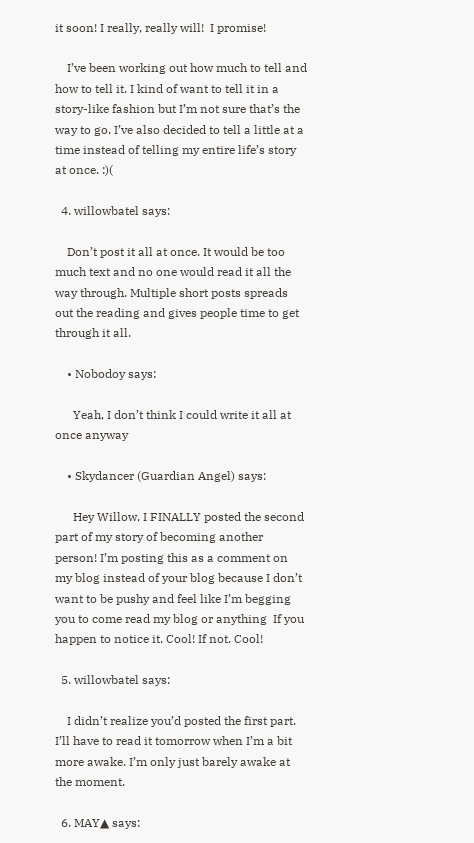it soon! I really, really will!  I promise!

    I’ve been working out how much to tell and how to tell it. I kind of want to tell it in a story-like fashion but I’m not sure that’s the way to go. I’ve also decided to tell a little at a time instead of telling my entire life’s story at once. :)(

  4. willowbatel says:

    Don’t post it all at once. It would be too much text and no one would read it all the way through. Multiple short posts spreads out the reading and gives people time to get through it all.

    • Nobodoy says:

      Yeah, I don’t think I could write it all at once anyway

    • Skydancer (Guardian Angel) says:

      Hey Willow, I FINALLY posted the second part of my story of becoming another person! I’m posting this as a comment on my blog instead of your blog because I don’t want to be pushy and feel like I’m begging you to come read my blog or anything  If you happen to notice it. Cool! If not. Cool!

  5. willowbatel says:

    I didn’t realize you’d posted the first part. I’ll have to read it tomorrow when I’m a bit more awake. I’m only just barely awake at the moment.

  6. MAY▲ says: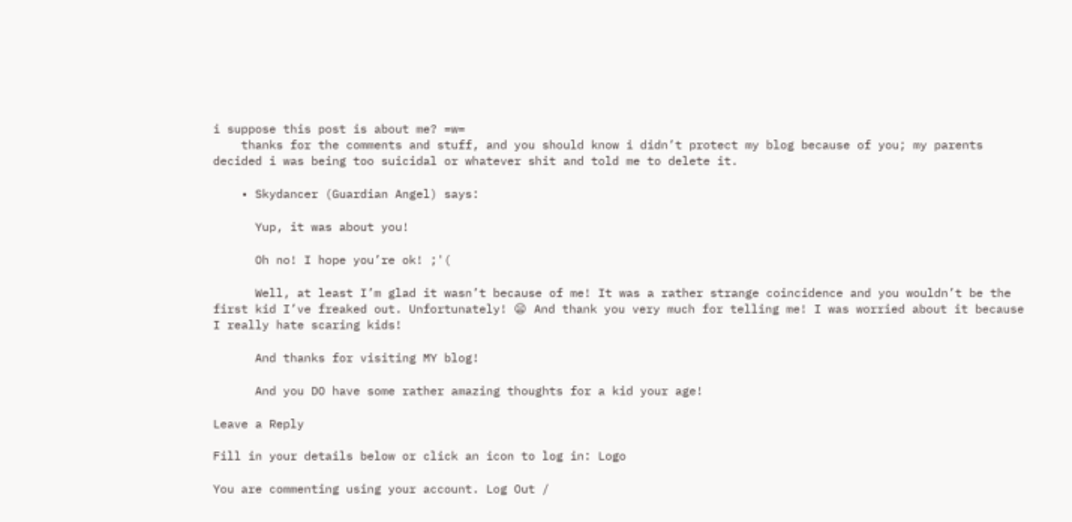i suppose this post is about me? =w=
    thanks for the comments and stuff, and you should know i didn’t protect my blog because of you; my parents decided i was being too suicidal or whatever shit and told me to delete it.

    • Skydancer (Guardian Angel) says:

      Yup, it was about you!

      Oh no! I hope you’re ok! ;'(

      Well, at least I’m glad it wasn’t because of me! It was a rather strange coincidence and you wouldn’t be the first kid I’ve freaked out. Unfortunately! 😦 And thank you very much for telling me! I was worried about it because I really hate scaring kids!

      And thanks for visiting MY blog!

      And you DO have some rather amazing thoughts for a kid your age!

Leave a Reply

Fill in your details below or click an icon to log in: Logo

You are commenting using your account. Log Out /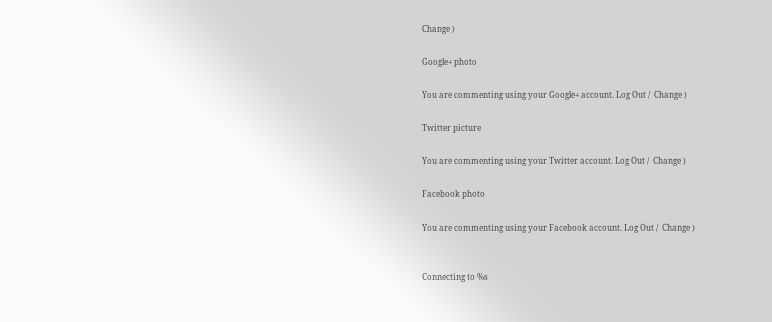Change )

Google+ photo

You are commenting using your Google+ account. Log Out /  Change )

Twitter picture

You are commenting using your Twitter account. Log Out /  Change )

Facebook photo

You are commenting using your Facebook account. Log Out /  Change )


Connecting to %s